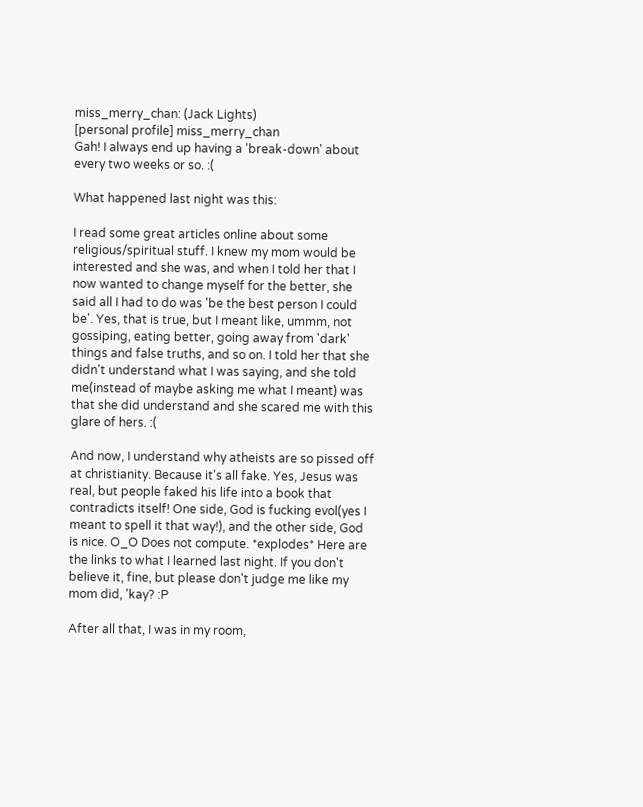miss_merry_chan: (Jack Lights)
[personal profile] miss_merry_chan
Gah! I always end up having a 'break-down' about every two weeks or so. :(

What happened last night was this:

I read some great articles online about some religious/spiritual stuff. I knew my mom would be interested and she was, and when I told her that I now wanted to change myself for the better, she said all I had to do was 'be the best person I could be'. Yes, that is true, but I meant like, ummm, not gossiping, eating better, going away from 'dark' things and false truths, and so on. I told her that she didn't understand what I was saying, and she told me(instead of maybe asking me what I meant) was that she did understand and she scared me with this glare of hers. :(

And now, I understand why atheists are so pissed off at christianity. Because it's all fake. Yes, Jesus was real, but people faked his life into a book that contradicts itself! One side, God is fucking evol(yes I meant to spell it that way!), and the other side, God is nice. O_O Does not compute. *explodes* Here are the links to what I learned last night. If you don't believe it, fine, but please don't judge me like my mom did, 'kay? :P

After all that, I was in my room,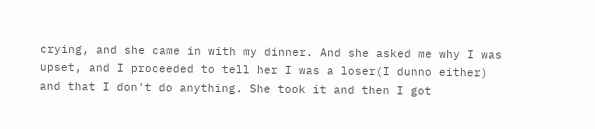crying, and she came in with my dinner. And she asked me why I was upset, and I proceeded to tell her I was a loser(I dunno either) and that I don't do anything. She took it and then I got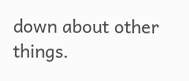down about other things.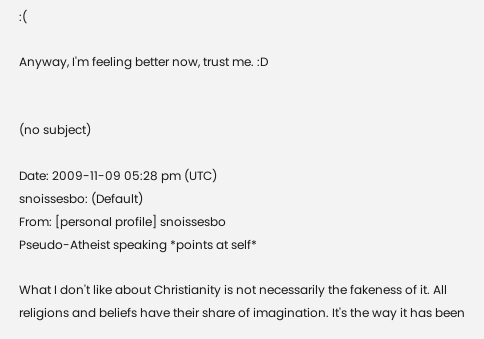:(

Anyway, I'm feeling better now, trust me. :D


(no subject)

Date: 2009-11-09 05:28 pm (UTC)
snoissesbo: (Default)
From: [personal profile] snoissesbo
Pseudo-Atheist speaking *points at self*

What I don't like about Christianity is not necessarily the fakeness of it. All religions and beliefs have their share of imagination. It's the way it has been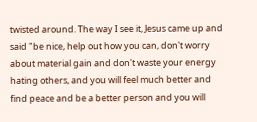twisted around. The way I see it, Jesus came up and said "be nice, help out how you can, don't worry about material gain and don't waste your energy hating others, and you will feel much better and find peace and be a better person and you will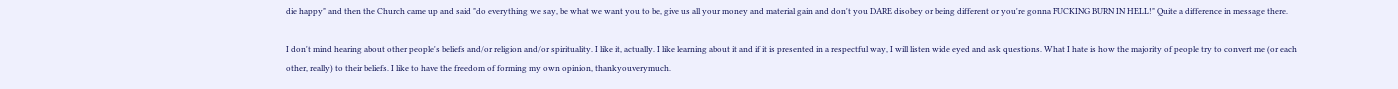die happy" and then the Church came up and said "do everything we say, be what we want you to be, give us all your money and material gain and don't you DARE disobey or being different or you're gonna FUCKING BURN IN HELL!" Quite a difference in message there.

I don't mind hearing about other people's beliefs and/or religion and/or spirituality. I like it, actually. I like learning about it and if it is presented in a respectful way, I will listen wide eyed and ask questions. What I hate is how the majority of people try to convert me (or each other, really) to their beliefs. I like to have the freedom of forming my own opinion, thankyouverymuch.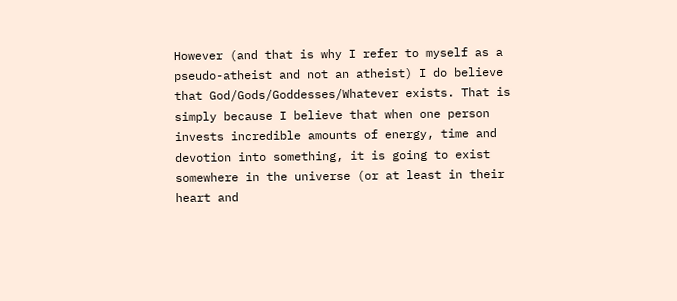However (and that is why I refer to myself as a pseudo-atheist and not an atheist) I do believe that God/Gods/Goddesses/Whatever exists. That is simply because I believe that when one person invests incredible amounts of energy, time and devotion into something, it is going to exist somewhere in the universe (or at least in their heart and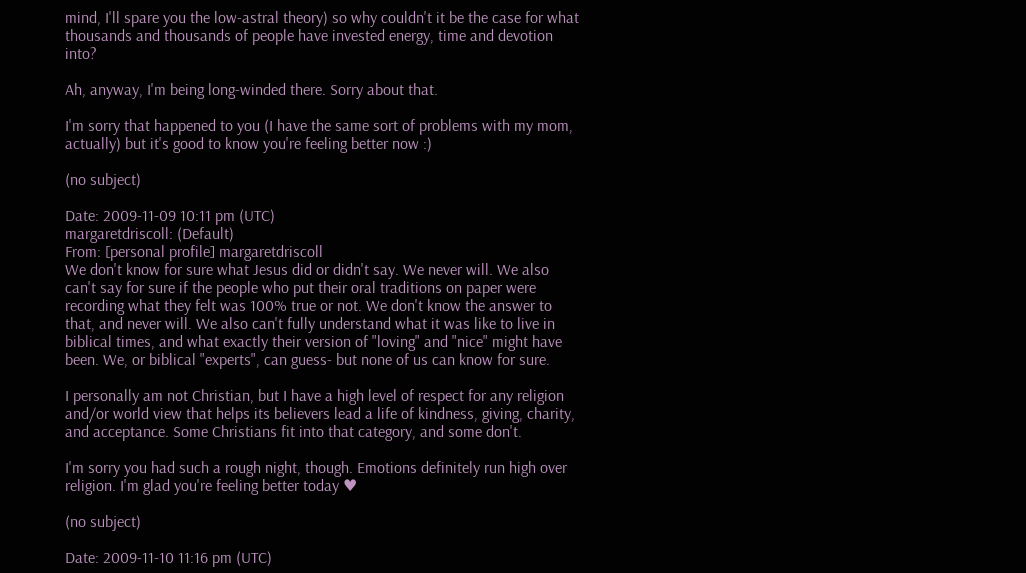mind, I'll spare you the low-astral theory) so why couldn't it be the case for what thousands and thousands of people have invested energy, time and devotion into?

Ah, anyway, I'm being long-winded there. Sorry about that.

I'm sorry that happened to you (I have the same sort of problems with my mom, actually) but it's good to know you're feeling better now :)

(no subject)

Date: 2009-11-09 10:11 pm (UTC)
margaretdriscoll: (Default)
From: [personal profile] margaretdriscoll
We don't know for sure what Jesus did or didn't say. We never will. We also can't say for sure if the people who put their oral traditions on paper were recording what they felt was 100% true or not. We don't know the answer to that, and never will. We also can't fully understand what it was like to live in biblical times, and what exactly their version of "loving" and "nice" might have been. We, or biblical "experts", can guess- but none of us can know for sure.

I personally am not Christian, but I have a high level of respect for any religion and/or world view that helps its believers lead a life of kindness, giving, charity, and acceptance. Some Christians fit into that category, and some don't.

I'm sorry you had such a rough night, though. Emotions definitely run high over religion. I'm glad you're feeling better today ♥

(no subject)

Date: 2009-11-10 11:16 pm (UTC)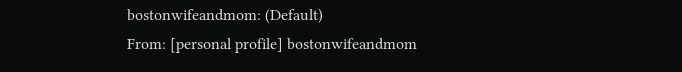bostonwifeandmom: (Default)
From: [personal profile] bostonwifeandmom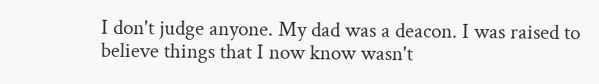I don't judge anyone. My dad was a deacon. I was raised to believe things that I now know wasn't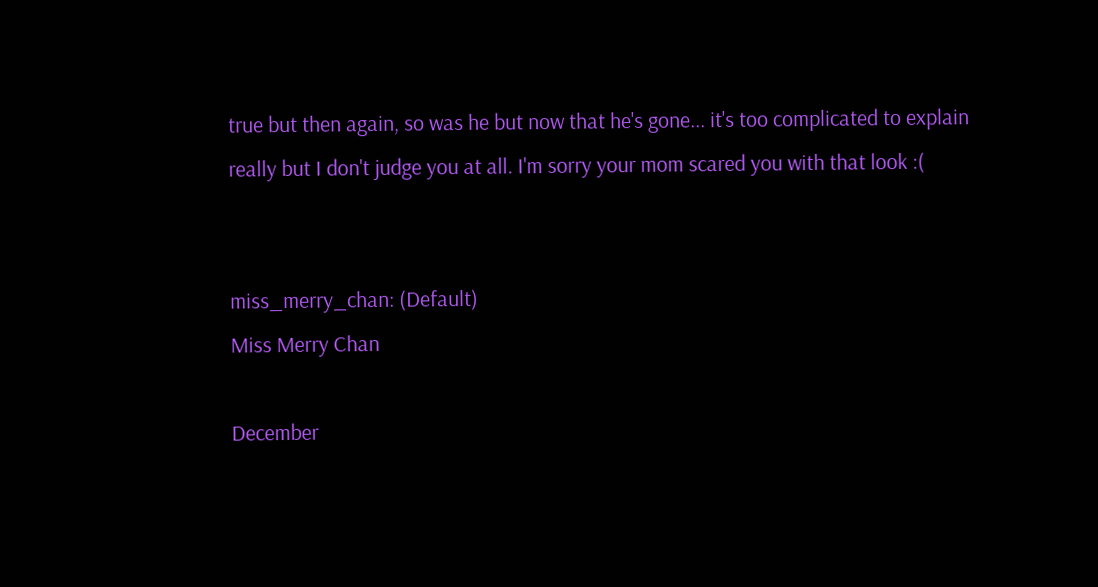true but then again, so was he but now that he's gone... it's too complicated to explain really but I don't judge you at all. I'm sorry your mom scared you with that look :(


miss_merry_chan: (Default)
Miss Merry Chan

December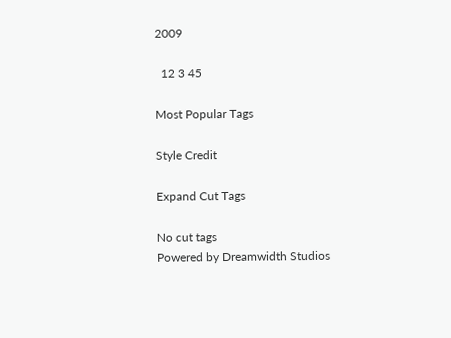2009

  12 3 45

Most Popular Tags

Style Credit

Expand Cut Tags

No cut tags
Powered by Dreamwidth Studios